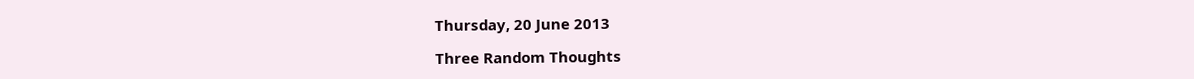Thursday, 20 June 2013

Three Random Thoughts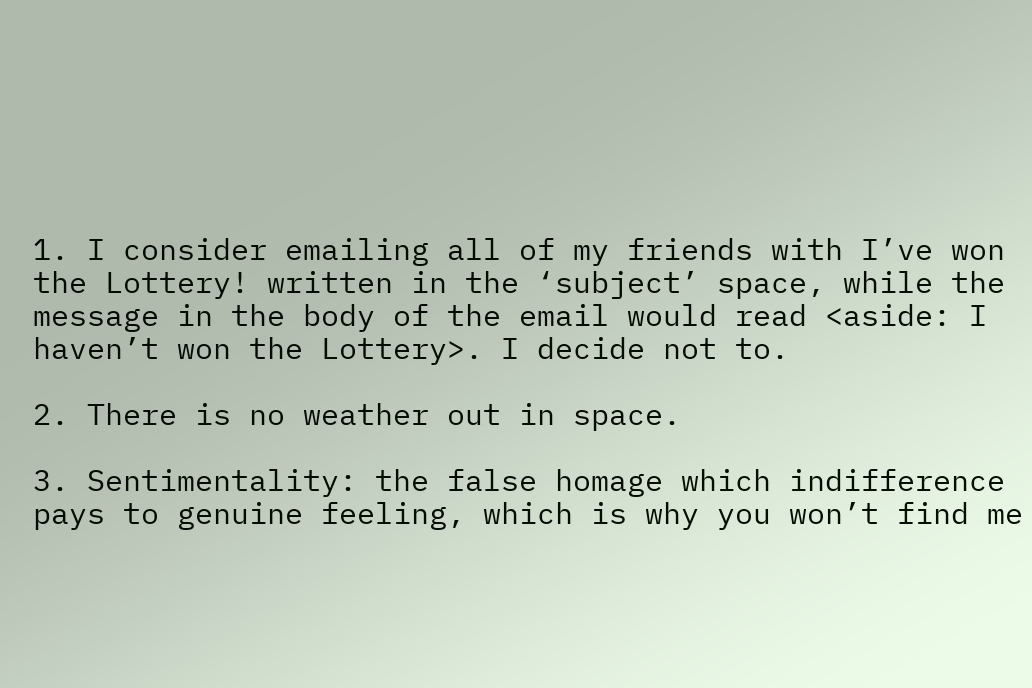1. I consider emailing all of my friends with I’ve won the Lottery! written in the ‘subject’ space, while the message in the body of the email would read <aside: I haven’t won the Lottery>. I decide not to.

2. There is no weather out in space.

3. Sentimentality: the false homage which indifference pays to genuine feeling, which is why you won’t find me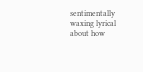sentimentally waxing lyrical about how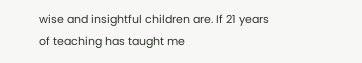wise and insightful children are. If 21 years of teaching has taught me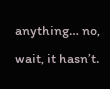anything… no, wait, it hasn’t.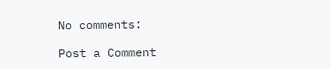No comments:

Post a Comment